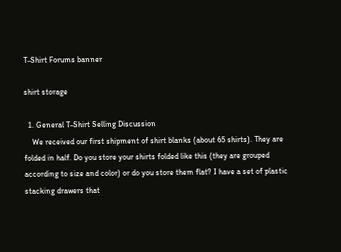T-Shirt Forums banner

shirt storage

  1. General T-Shirt Selling Discussion
    We received our first shipment of shirt blanks (about 65 shirts). They are folded in half. Do you store your shirts folded like this (they are grouped according to size and color) or do you store them flat? I have a set of plastic stacking drawers that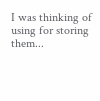I was thinking of using for storing them...